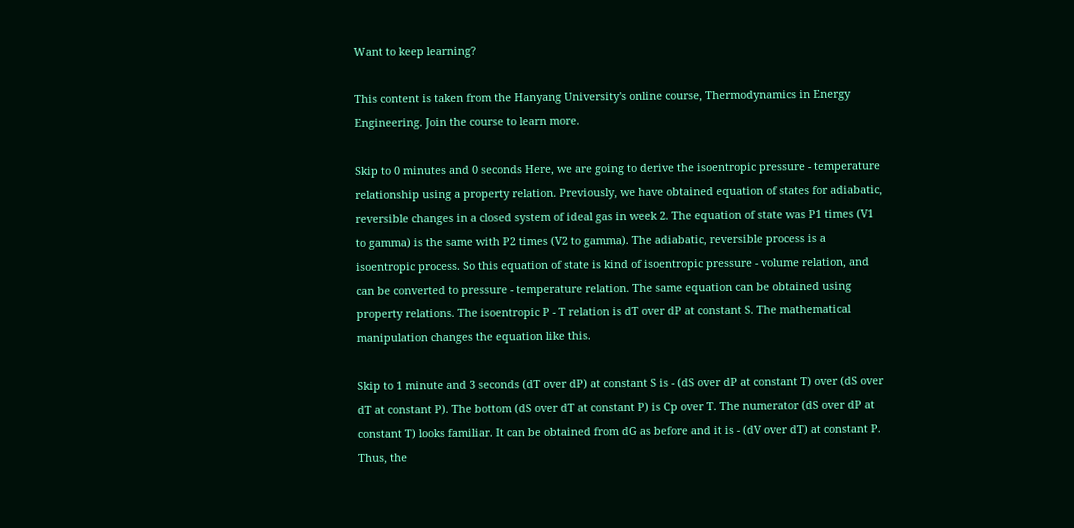Want to keep learning?

This content is taken from the Hanyang University's online course, Thermodynamics in Energy Engineering. Join the course to learn more.

Skip to 0 minutes and 0 seconds Here, we are going to derive the isoentropic pressure - temperature relationship using a property relation. Previously, we have obtained equation of states for adiabatic, reversible changes in a closed system of ideal gas in week 2. The equation of state was P1 times (V1 to gamma) is the same with P2 times (V2 to gamma). The adiabatic, reversible process is a isoentropic process. So this equation of state is kind of isoentropic pressure - volume relation, and can be converted to pressure - temperature relation. The same equation can be obtained using property relations. The isoentropic P - T relation is dT over dP at constant S. The mathematical manipulation changes the equation like this.

Skip to 1 minute and 3 seconds (dT over dP) at constant S is - (dS over dP at constant T) over (dS over dT at constant P). The bottom (dS over dT at constant P) is Cp over T. The numerator (dS over dP at constant T) looks familiar. It can be obtained from dG as before and it is - (dV over dT) at constant P. Thus, the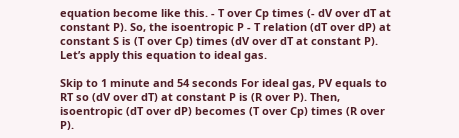equation become like this. - T over Cp times (- dV over dT at constant P). So, the isoentropic P - T relation (dT over dP) at constant S is (T over Cp) times (dV over dT at constant P). Let’s apply this equation to ideal gas.

Skip to 1 minute and 54 seconds For ideal gas, PV equals to RT so (dV over dT) at constant P is (R over P). Then, isoentropic (dT over dP) becomes (T over Cp) times (R over P).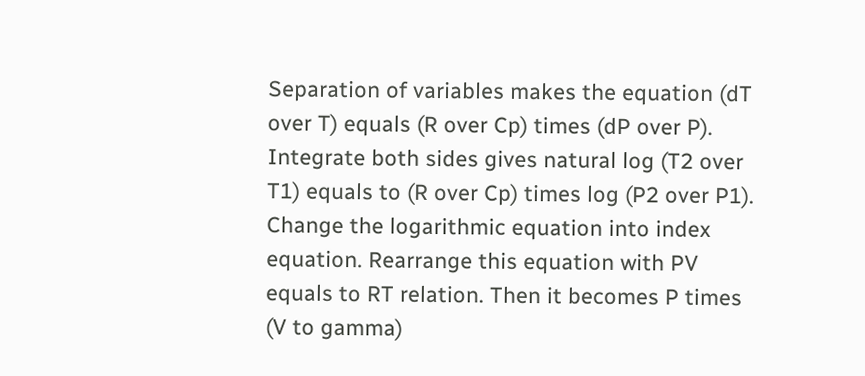Separation of variables makes the equation (dT over T) equals (R over Cp) times (dP over P). Integrate both sides gives natural log (T2 over T1) equals to (R over Cp) times log (P2 over P1). Change the logarithmic equation into index equation. Rearrange this equation with PV equals to RT relation. Then it becomes P times (V to gamma)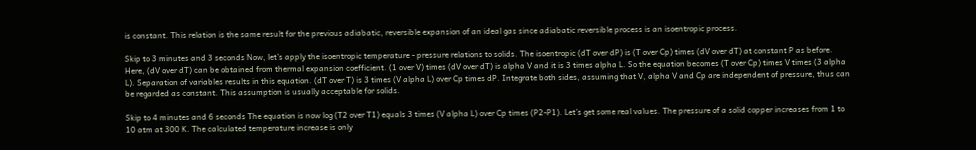is constant. This relation is the same result for the previous adiabatic, reversible expansion of an ideal gas since adiabatic reversible process is an isoentropic process.

Skip to 3 minutes and 3 seconds Now, let’s apply the isoentropic temperature - pressure relations to solids. The isoentropic (dT over dP) is (T over Cp) times (dV over dT) at constant P as before. Here, (dV over dT) can be obtained from thermal expansion coefficient. (1 over V) times (dV over dT) is alpha V and it is 3 times alpha L. So the equation becomes (T over Cp) times V times (3 alpha L). Separation of variables results in this equation. (dT over T) is 3 times (V alpha L) over Cp times dP. Integrate both sides, assuming that V, alpha V and Cp are independent of pressure, thus can be regarded as constant. This assumption is usually acceptable for solids.

Skip to 4 minutes and 6 seconds The equation is now log (T2 over T1) equals 3 times (V alpha L) over Cp times (P2-P1). Let’s get some real values. The pressure of a solid copper increases from 1 to 10 atm at 300 K. The calculated temperature increase is only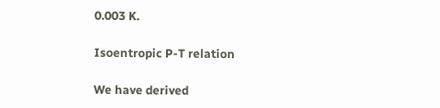0.003 K.

Isoentropic P-T relation

We have derived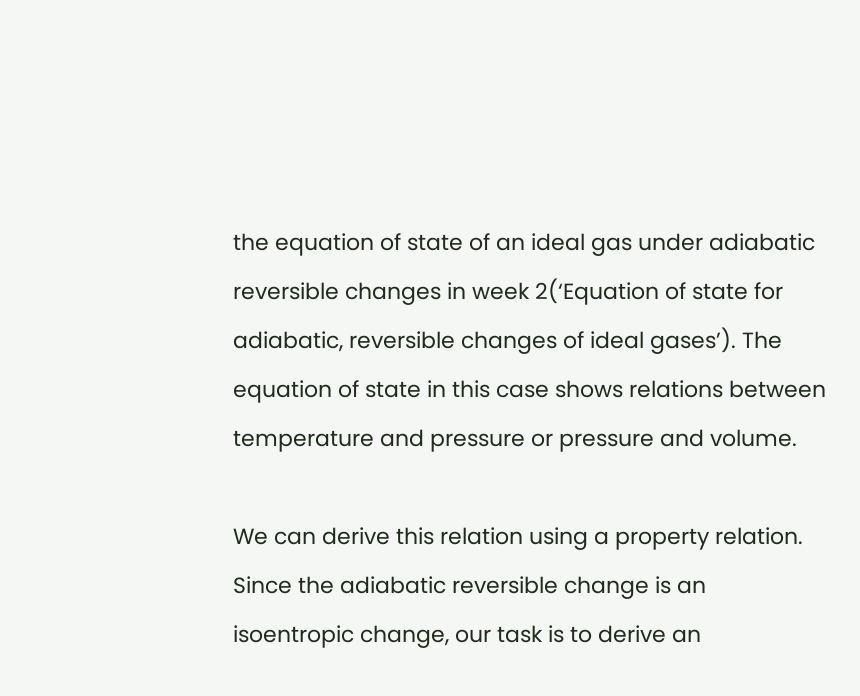the equation of state of an ideal gas under adiabatic reversible changes in week 2(‘Equation of state for adiabatic, reversible changes of ideal gases’). The equation of state in this case shows relations between temperature and pressure or pressure and volume.

We can derive this relation using a property relation. Since the adiabatic reversible change is an isoentropic change, our task is to derive an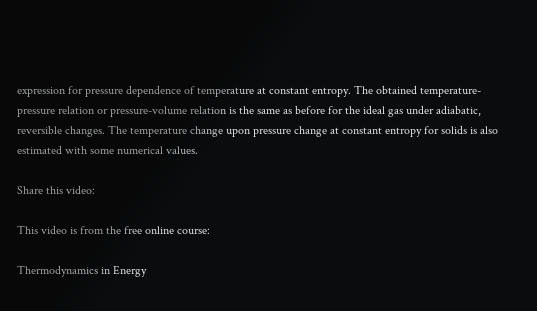expression for pressure dependence of temperature at constant entropy. The obtained temperature-pressure relation or pressure-volume relation is the same as before for the ideal gas under adiabatic, reversible changes. The temperature change upon pressure change at constant entropy for solids is also estimated with some numerical values.

Share this video:

This video is from the free online course:

Thermodynamics in Energy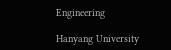Engineering

Hanyang University